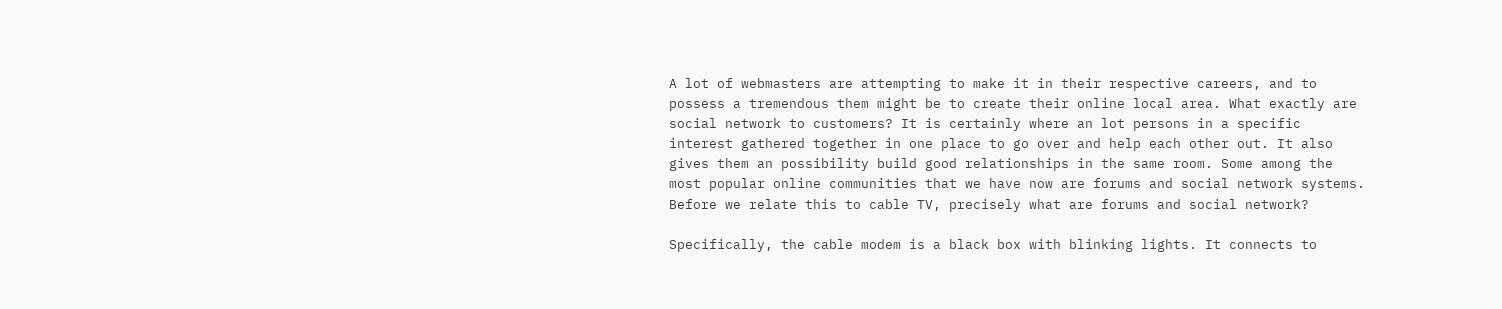A lot of webmasters are attempting to make it in their respective careers, and to possess a tremendous them might be to create their online local area. What exactly are social network to customers? It is certainly where an lot persons in a specific interest gathered together in one place to go over and help each other out. It also gives them an possibility build good relationships in the same room. Some among the most popular online communities that we have now are forums and social network systems. Before we relate this to cable TV, precisely what are forums and social network?

Specifically, the cable modem is a black box with blinking lights. It connects to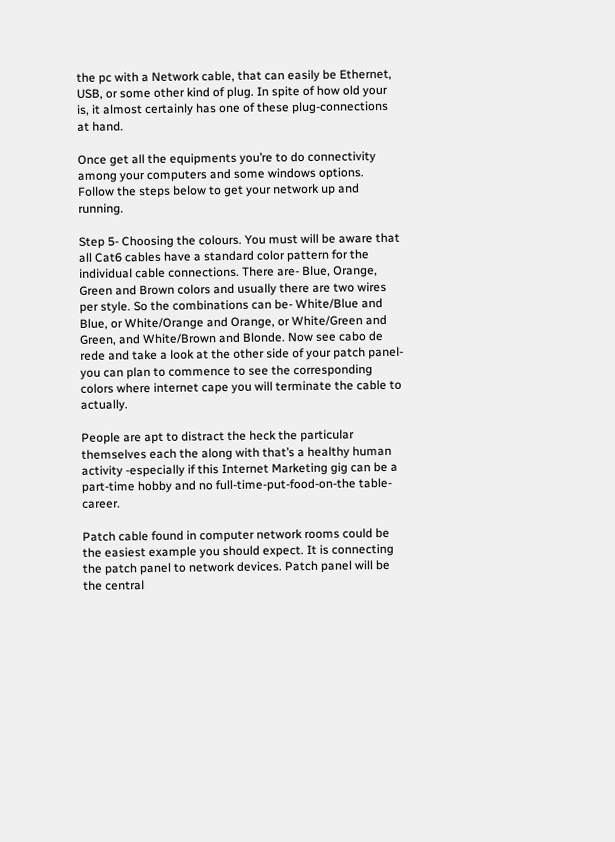the pc with a Network cable, that can easily be Ethernet, USB, or some other kind of plug. In spite of how old your is, it almost certainly has one of these plug-connections at hand.

Once get all the equipments you’re to do connectivity among your computers and some windows options. Follow the steps below to get your network up and running.

Step 5- Choosing the colours. You must will be aware that all Cat6 cables have a standard color pattern for the individual cable connections. There are- Blue, Orange, Green and Brown colors and usually there are two wires per style. So the combinations can be- White/Blue and Blue, or White/Orange and Orange, or White/Green and Green, and White/Brown and Blonde. Now see cabo de rede and take a look at the other side of your patch panel- you can plan to commence to see the corresponding colors where internet cape you will terminate the cable to actually.

People are apt to distract the heck the particular themselves each the along with that’s a healthy human activity -especially if this Internet Marketing gig can be a part-time hobby and no full-time-put-food-on-the table-career.

Patch cable found in computer network rooms could be the easiest example you should expect. It is connecting the patch panel to network devices. Patch panel will be the central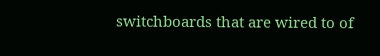switchboards that are wired to of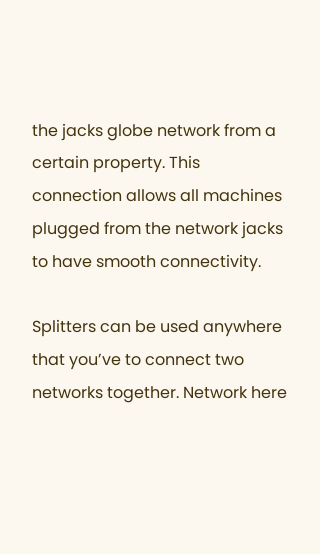the jacks globe network from a certain property. This connection allows all machines plugged from the network jacks to have smooth connectivity.

Splitters can be used anywhere that you’ve to connect two networks together. Network here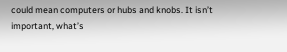could mean computers or hubs and knobs. It isn’t important, what’s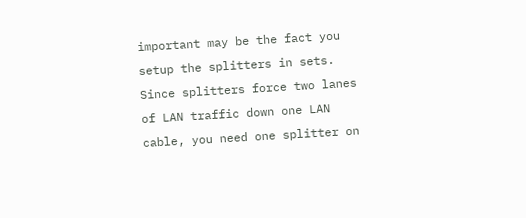important may be the fact you setup the splitters in sets. Since splitters force two lanes of LAN traffic down one LAN cable, you need one splitter on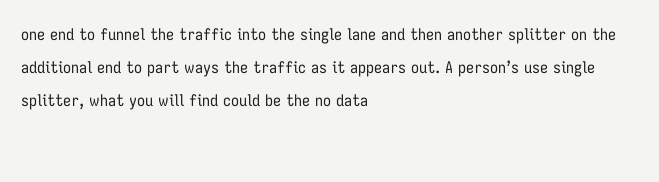one end to funnel the traffic into the single lane and then another splitter on the additional end to part ways the traffic as it appears out. A person’s use single splitter, what you will find could be the no data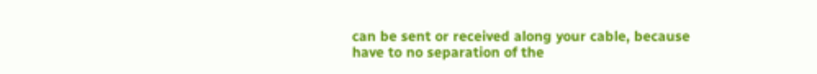can be sent or received along your cable, because have to no separation of the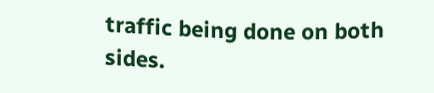traffic being done on both sides.